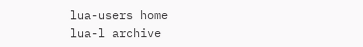lua-users home
lua-l archive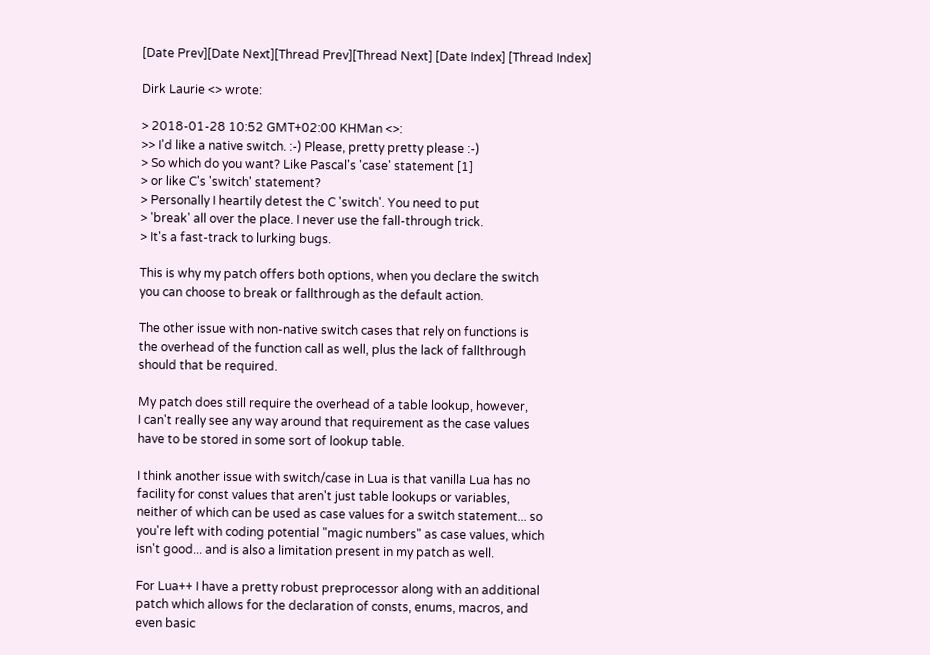[Date Prev][Date Next][Thread Prev][Thread Next] [Date Index] [Thread Index]

Dirk Laurie <> wrote:

> 2018-01-28 10:52 GMT+02:00 KHMan <>:
>> I'd like a native switch. :-) Please, pretty pretty please :-)
> So which do you want? Like Pascal's 'case' statement [1]
> or like C's 'switch' statement?
> Personally I heartily detest the C 'switch'. You need to put
> 'break' all over the place. I never use the fall-through trick.
> It's a fast-track to lurking bugs.

This is why my patch offers both options, when you declare the switch
you can choose to break or fallthrough as the default action.

The other issue with non-native switch cases that rely on functions is
the overhead of the function call as well, plus the lack of fallthrough
should that be required.

My patch does still require the overhead of a table lookup, however,
I can't really see any way around that requirement as the case values
have to be stored in some sort of lookup table.

I think another issue with switch/case in Lua is that vanilla Lua has no
facility for const values that aren't just table lookups or variables,
neither of which can be used as case values for a switch statement... so
you're left with coding potential "magic numbers" as case values, which
isn't good... and is also a limitation present in my patch as well.

For Lua++ I have a pretty robust preprocessor along with an additional
patch which allows for the declaration of consts, enums, macros, and
even basic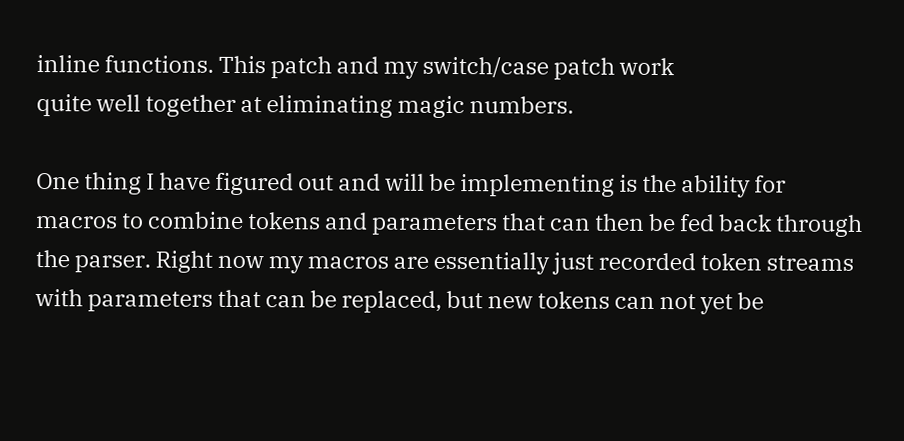inline functions. This patch and my switch/case patch work
quite well together at eliminating magic numbers.

One thing I have figured out and will be implementing is the ability for
macros to combine tokens and parameters that can then be fed back through
the parser. Right now my macros are essentially just recorded token streams
with parameters that can be replaced, but new tokens can not yet be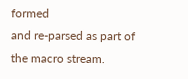formed
and re-parsed as part of the macro stream.